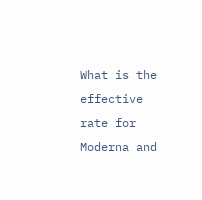What is the effective rate for Moderna and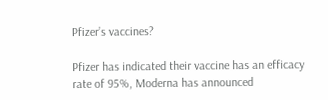Pfizer’s vaccines?

Pfizer has indicated their vaccine has an efficacy rate of 95%, Moderna has announced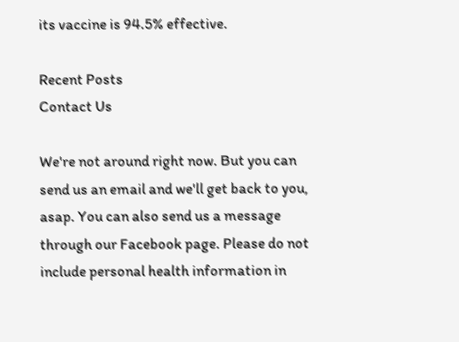its vaccine is 94.5% effective.

Recent Posts
Contact Us

We're not around right now. But you can send us an email and we'll get back to you, asap. You can also send us a message through our Facebook page. Please do not include personal health information in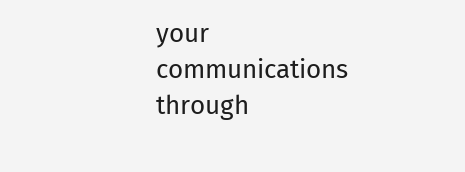your communications through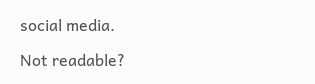social media.

Not readable?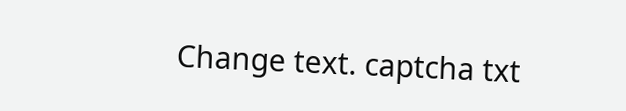Change text. captcha txt